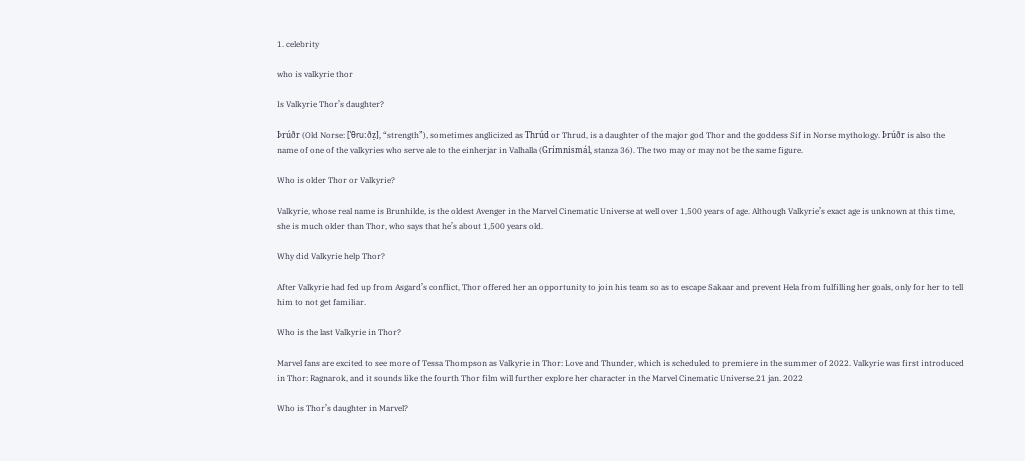1. celebrity

who is valkyrie thor

Is Valkyrie Thor’s daughter?

Þrúðr (Old Norse: [ˈθruːðz̠], “strength”), sometimes anglicized as Thrúd or Thrud, is a daughter of the major god Thor and the goddess Sif in Norse mythology. Þrúðr is also the name of one of the valkyries who serve ale to the einherjar in Valhalla (Grímnismál, stanza 36). The two may or may not be the same figure.

Who is older Thor or Valkyrie?

Valkyrie, whose real name is Brunhilde, is the oldest Avenger in the Marvel Cinematic Universe at well over 1,500 years of age. Although Valkyrie’s exact age is unknown at this time, she is much older than Thor, who says that he’s about 1,500 years old.

Why did Valkyrie help Thor?

After Valkyrie had fed up from Asgard’s conflict, Thor offered her an opportunity to join his team so as to escape Sakaar and prevent Hela from fulfilling her goals, only for her to tell him to not get familiar.

Who is the last Valkyrie in Thor?

Marvel fans are excited to see more of Tessa Thompson as Valkyrie in Thor: Love and Thunder, which is scheduled to premiere in the summer of 2022. Valkyrie was first introduced in Thor: Ragnarok, and it sounds like the fourth Thor film will further explore her character in the Marvel Cinematic Universe.21 jan. 2022

Who is Thor’s daughter in Marvel?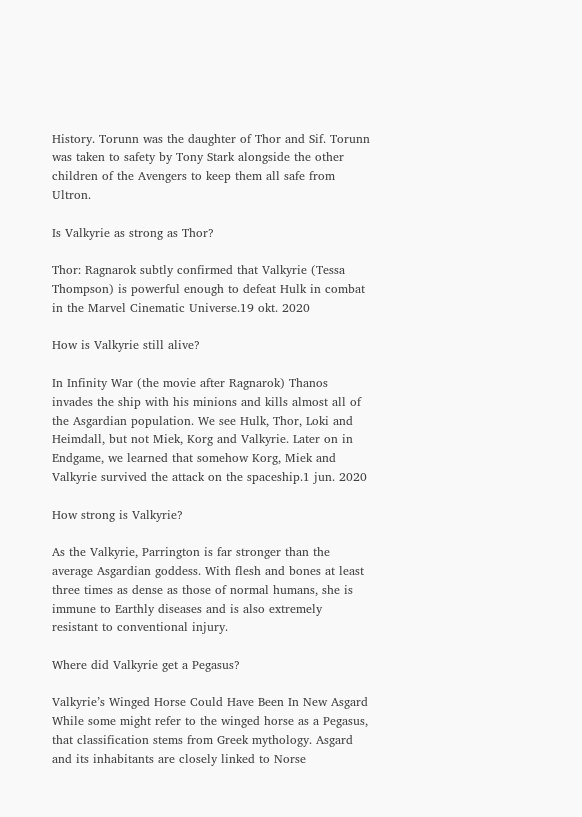History. Torunn was the daughter of Thor and Sif. Torunn was taken to safety by Tony Stark alongside the other children of the Avengers to keep them all safe from Ultron.

Is Valkyrie as strong as Thor?

Thor: Ragnarok subtly confirmed that Valkyrie (Tessa Thompson) is powerful enough to defeat Hulk in combat in the Marvel Cinematic Universe.19 okt. 2020

How is Valkyrie still alive?

In Infinity War (the movie after Ragnarok) Thanos invades the ship with his minions and kills almost all of the Asgardian population. We see Hulk, Thor, Loki and Heimdall, but not Miek, Korg and Valkyrie. Later on in Endgame, we learned that somehow Korg, Miek and Valkyrie survived the attack on the spaceship.1 jun. 2020

How strong is Valkyrie?

As the Valkyrie, Parrington is far stronger than the average Asgardian goddess. With flesh and bones at least three times as dense as those of normal humans, she is immune to Earthly diseases and is also extremely resistant to conventional injury.

Where did Valkyrie get a Pegasus?

Valkyrie’s Winged Horse Could Have Been In New Asgard While some might refer to the winged horse as a Pegasus, that classification stems from Greek mythology. Asgard and its inhabitants are closely linked to Norse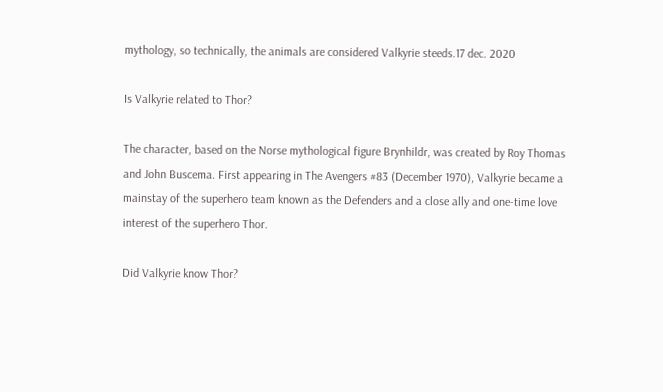mythology, so technically, the animals are considered Valkyrie steeds.17 dec. 2020

Is Valkyrie related to Thor?

The character, based on the Norse mythological figure Brynhildr, was created by Roy Thomas and John Buscema. First appearing in The Avengers #83 (December 1970), Valkyrie became a mainstay of the superhero team known as the Defenders and a close ally and one-time love interest of the superhero Thor.

Did Valkyrie know Thor?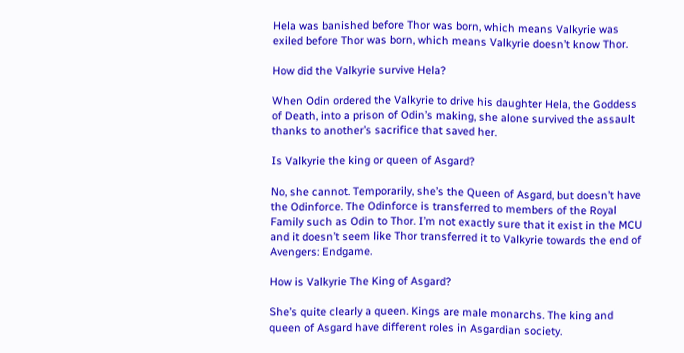Hela was banished before Thor was born, which means Valkyrie was exiled before Thor was born, which means Valkyrie doesn’t know Thor.

How did the Valkyrie survive Hela?

When Odin ordered the Valkyrie to drive his daughter Hela, the Goddess of Death, into a prison of Odin’s making, she alone survived the assault thanks to another’s sacrifice that saved her.

Is Valkyrie the king or queen of Asgard?

No, she cannot. Temporarily, she’s the Queen of Asgard, but doesn’t have the Odinforce. The Odinforce is transferred to members of the Royal Family such as Odin to Thor. I’m not exactly sure that it exist in the MCU and it doesn’t seem like Thor transferred it to Valkyrie towards the end of Avengers: Endgame.

How is Valkyrie The King of Asgard?

She’s quite clearly a queen. Kings are male monarchs. The king and queen of Asgard have different roles in Asgardian society.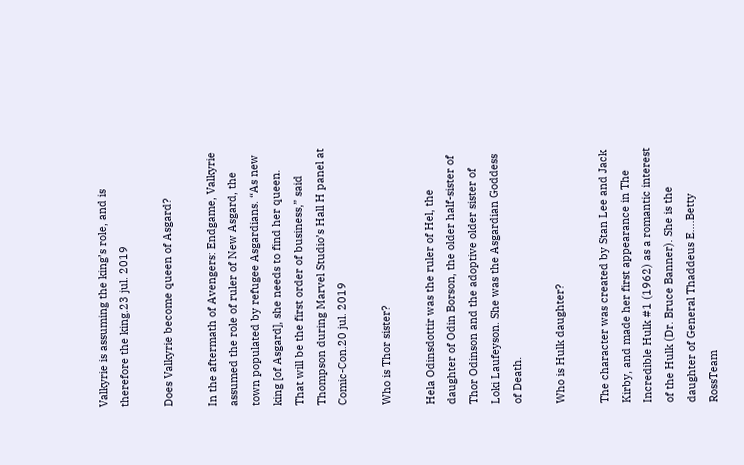Valkyrie is assuming the king’s role, and is therefore the king.23 jul. 2019

Does Valkyrie become queen of Asgard?

In the aftermath of Avengers: Endgame, Valkyrie assumed the role of ruler of New Asgard, the town populated by refugee Asgardians. “As new king [of Asgard], she needs to find her queen. That will be the first order of business,” said Thompson during Marvel Studio’s Hall H panel at Comic-Con.20 jul. 2019

Who is Thor sister?

Hela Odinsdottir was the ruler of Hel, the daughter of Odin Borson, the older half-sister of Thor Odinson and the adoptive older sister of Loki Laufeyson. She was the Asgardian Goddess of Death.

Who is Hulk daughter?

The character was created by Stan Lee and Jack Kirby, and made her first appearance in The Incredible Hulk #1 (1962) as a romantic interest of the Hulk (Dr. Bruce Banner). She is the daughter of General Thaddeus E….Betty RossTeam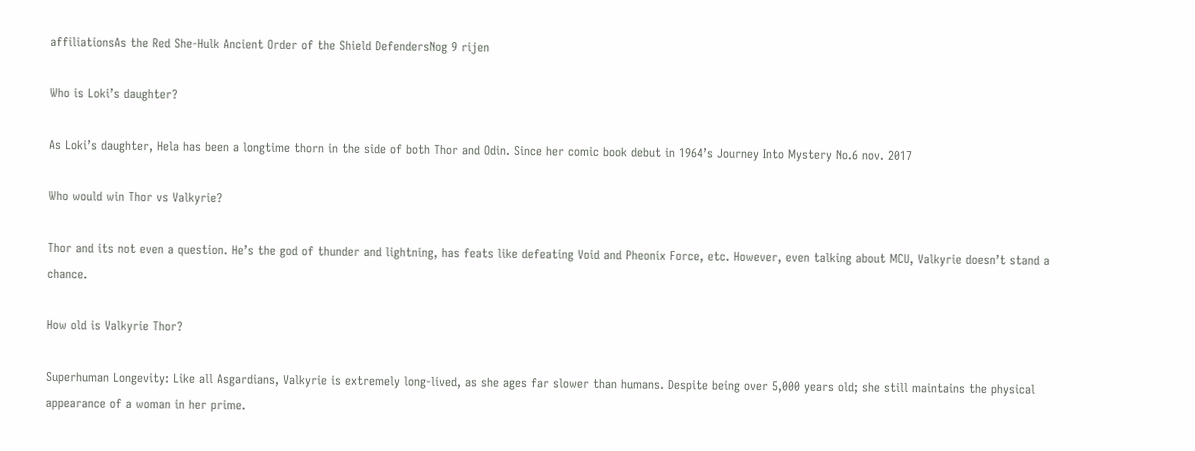affiliationsAs the Red She-Hulk Ancient Order of the Shield DefendersNog 9 rijen

Who is Loki’s daughter?

As Loki’s daughter, Hela has been a longtime thorn in the side of both Thor and Odin. Since her comic book debut in 1964’s Journey Into Mystery No.6 nov. 2017

Who would win Thor vs Valkyrie?

Thor and its not even a question. He’s the god of thunder and lightning, has feats like defeating Void and Pheonix Force, etc. However, even talking about MCU, Valkyrie doesn’t stand a chance.

How old is Valkyrie Thor?

Superhuman Longevity: Like all Asgardians, Valkyrie is extremely long-lived, as she ages far slower than humans. Despite being over 5,000 years old; she still maintains the physical appearance of a woman in her prime.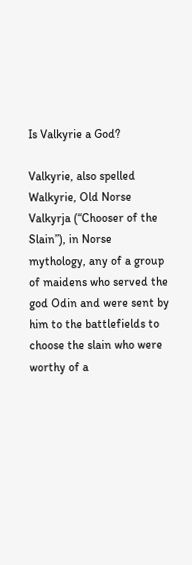Is Valkyrie a God?

Valkyrie, also spelled Walkyrie, Old Norse Valkyrja (“Chooser of the Slain”), in Norse mythology, any of a group of maidens who served the god Odin and were sent by him to the battlefields to choose the slain who were worthy of a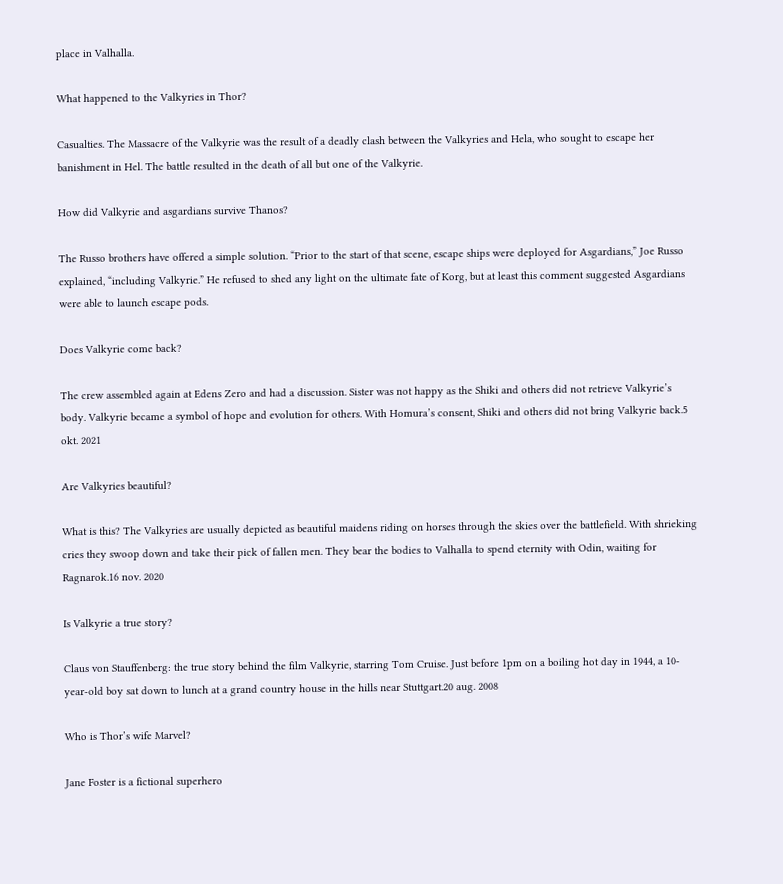place in Valhalla.

What happened to the Valkyries in Thor?

Casualties. The Massacre of the Valkyrie was the result of a deadly clash between the Valkyries and Hela, who sought to escape her banishment in Hel. The battle resulted in the death of all but one of the Valkyrie.

How did Valkyrie and asgardians survive Thanos?

The Russo brothers have offered a simple solution. “Prior to the start of that scene, escape ships were deployed for Asgardians,” Joe Russo explained, “including Valkyrie.” He refused to shed any light on the ultimate fate of Korg, but at least this comment suggested Asgardians were able to launch escape pods.

Does Valkyrie come back?

The crew assembled again at Edens Zero and had a discussion. Sister was not happy as the Shiki and others did not retrieve Valkyrie’s body. Valkyrie became a symbol of hope and evolution for others. With Homura’s consent, Shiki and others did not bring Valkyrie back.5 okt. 2021

Are Valkyries beautiful?

What is this? The Valkyries are usually depicted as beautiful maidens riding on horses through the skies over the battlefield. With shrieking cries they swoop down and take their pick of fallen men. They bear the bodies to Valhalla to spend eternity with Odin, waiting for Ragnarok.16 nov. 2020

Is Valkyrie a true story?

Claus von Stauffenberg: the true story behind the film Valkyrie, starring Tom Cruise. Just before 1pm on a boiling hot day in 1944, a 10-year-old boy sat down to lunch at a grand country house in the hills near Stuttgart.20 aug. 2008

Who is Thor’s wife Marvel?

Jane Foster is a fictional superhero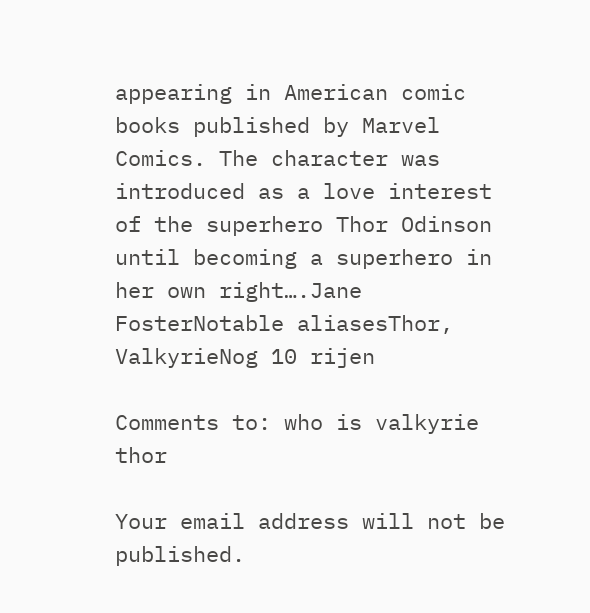appearing in American comic books published by Marvel Comics. The character was introduced as a love interest of the superhero Thor Odinson until becoming a superhero in her own right….Jane FosterNotable aliasesThor, ValkyrieNog 10 rijen

Comments to: who is valkyrie thor

Your email address will not be published.